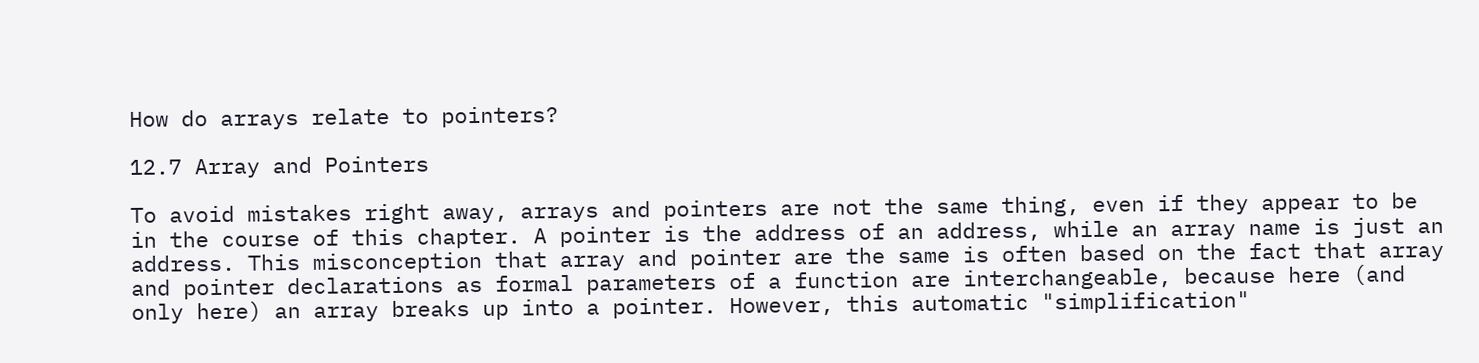How do arrays relate to pointers?

12.7 Array and Pointers

To avoid mistakes right away, arrays and pointers are not the same thing, even if they appear to be in the course of this chapter. A pointer is the address of an address, while an array name is just an address. This misconception that array and pointer are the same is often based on the fact that array and pointer declarations as formal parameters of a function are interchangeable, because here (and only here) an array breaks up into a pointer. However, this automatic "simplification"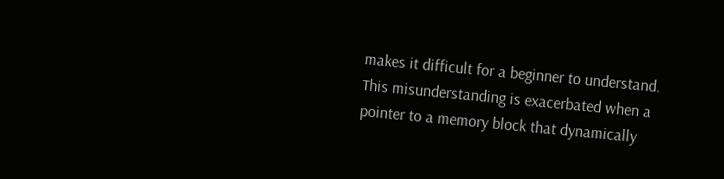makes it difficult for a beginner to understand. This misunderstanding is exacerbated when a pointer to a memory block that dynamically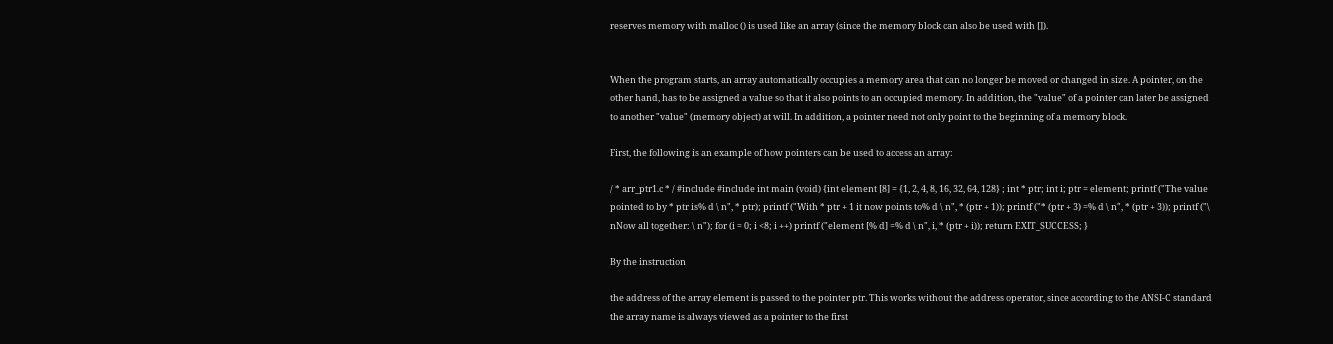reserves memory with malloc () is used like an array (since the memory block can also be used with []).


When the program starts, an array automatically occupies a memory area that can no longer be moved or changed in size. A pointer, on the other hand, has to be assigned a value so that it also points to an occupied memory. In addition, the "value" of a pointer can later be assigned to another "value" (memory object) at will. In addition, a pointer need not only point to the beginning of a memory block.

First, the following is an example of how pointers can be used to access an array:

/ * arr_ptr1.c * / #include #include int main (void) {int element [8] = {1, 2, 4, 8, 16, 32, 64, 128} ; int * ptr; int i; ptr = element; printf ("The value pointed to by * ptr is% d \ n", * ptr); printf ("With * ptr + 1 it now points to% d \ n", * (ptr + 1)); printf ("* (ptr + 3) =% d \ n", * (ptr + 3)); printf ("\ nNow all together: \ n"); for (i = 0; i <8; i ++) printf ("element [% d] =% d \ n", i, * (ptr + i)); return EXIT_SUCCESS; }

By the instruction

the address of the array element is passed to the pointer ptr. This works without the address operator, since according to the ANSI-C standard the array name is always viewed as a pointer to the first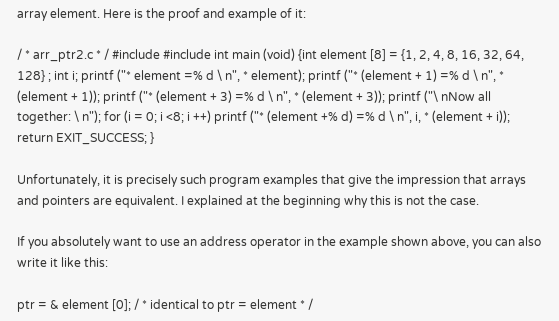array element. Here is the proof and example of it:

/ * arr_ptr2.c * / #include #include int main (void) {int element [8] = {1, 2, 4, 8, 16, 32, 64, 128} ; int i; printf ("* element =% d \ n", * element); printf ("* (element + 1) =% d \ n", * (element + 1)); printf ("* (element + 3) =% d \ n", * (element + 3)); printf ("\ nNow all together: \ n"); for (i = 0; i <8; i ++) printf ("* (element +% d) =% d \ n", i, * (element + i)); return EXIT_SUCCESS; }

Unfortunately, it is precisely such program examples that give the impression that arrays and pointers are equivalent. I explained at the beginning why this is not the case.

If you absolutely want to use an address operator in the example shown above, you can also write it like this:

ptr = & element [0]; / * identical to ptr = element * /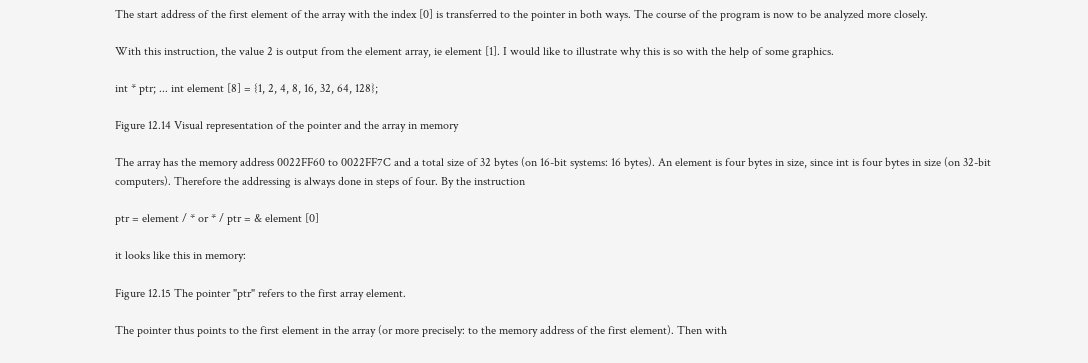The start address of the first element of the array with the index [0] is transferred to the pointer in both ways. The course of the program is now to be analyzed more closely.

With this instruction, the value 2 is output from the element array, ie element [1]. I would like to illustrate why this is so with the help of some graphics.

int * ptr; ... int element [8] = {1, 2, 4, 8, 16, 32, 64, 128};

Figure 12.14 Visual representation of the pointer and the array in memory

The array has the memory address 0022FF60 to 0022FF7C and a total size of 32 bytes (on 16-bit systems: 16 bytes). An element is four bytes in size, since int is four bytes in size (on 32-bit computers). Therefore the addressing is always done in steps of four. By the instruction

ptr = element / * or * / ptr = & element [0]

it looks like this in memory:

Figure 12.15 The pointer "ptr" refers to the first array element.

The pointer thus points to the first element in the array (or more precisely: to the memory address of the first element). Then with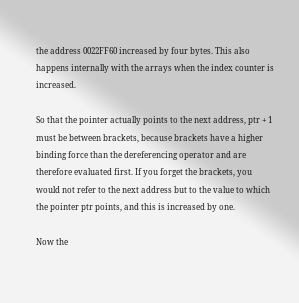the address 0022FF60 increased by four bytes. This also happens internally with the arrays when the index counter is increased.

So that the pointer actually points to the next address, ptr + 1 must be between brackets, because brackets have a higher binding force than the dereferencing operator and are therefore evaluated first. If you forget the brackets, you would not refer to the next address but to the value to which the pointer ptr points, and this is increased by one.

Now the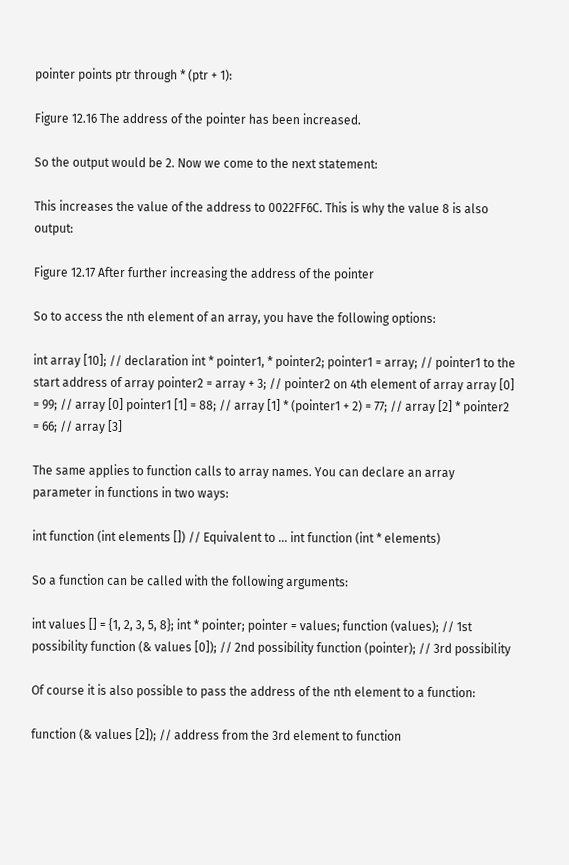pointer points ptr through * (ptr + 1):

Figure 12.16 The address of the pointer has been increased.

So the output would be 2. Now we come to the next statement:

This increases the value of the address to 0022FF6C. This is why the value 8 is also output:

Figure 12.17 After further increasing the address of the pointer

So to access the nth element of an array, you have the following options:

int array [10]; // declaration int * pointer1, * pointer2; pointer1 = array; // pointer1 to the start address of array pointer2 = array + 3; // pointer2 on 4th element of array array [0] = 99; // array [0] pointer1 [1] = 88; // array [1] * (pointer1 + 2) = 77; // array [2] * pointer2 = 66; // array [3]

The same applies to function calls to array names. You can declare an array parameter in functions in two ways:

int function (int elements []) // Equivalent to ... int function (int * elements)

So a function can be called with the following arguments:

int values [] = {1, 2, 3, 5, 8}; int * pointer; pointer = values; function (values); // 1st possibility function (& values [0]); // 2nd possibility function (pointer); // 3rd possibility

Of course it is also possible to pass the address of the nth element to a function:

function (& values [2]); // address from the 3rd element to function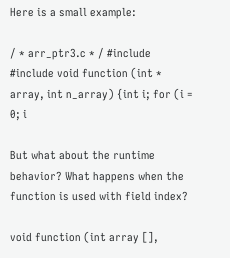Here is a small example:

/ * arr_ptr3.c * / #include #include void function (int * array, int n_array) {int i; for (i = 0; i

But what about the runtime behavior? What happens when the function is used with field index?

void function (int array [],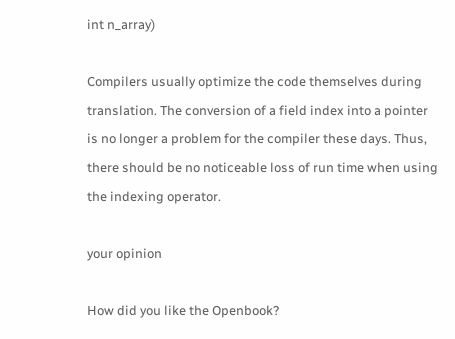int n_array)

Compilers usually optimize the code themselves during translation. The conversion of a field index into a pointer is no longer a problem for the compiler these days. Thus, there should be no noticeable loss of run time when using the indexing operator.

your opinion

How did you like the Openbook?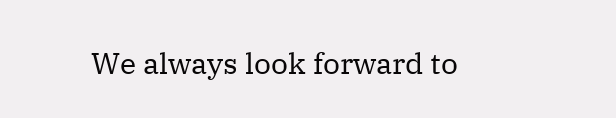We always look forward to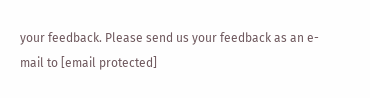your feedback. Please send us your feedback as an e-mail to [email protected]